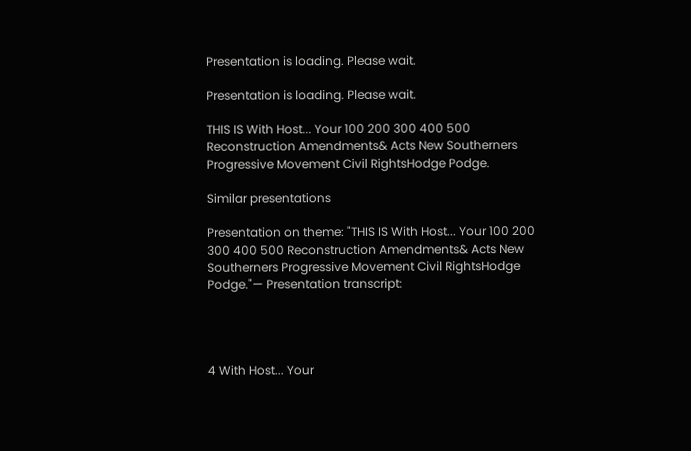Presentation is loading. Please wait.

Presentation is loading. Please wait.

THIS IS With Host... Your 100 200 300 400 500 Reconstruction Amendments& Acts New Southerners Progressive Movement Civil RightsHodge Podge.

Similar presentations

Presentation on theme: "THIS IS With Host... Your 100 200 300 400 500 Reconstruction Amendments& Acts New Southerners Progressive Movement Civil RightsHodge Podge."— Presentation transcript:




4 With Host... Your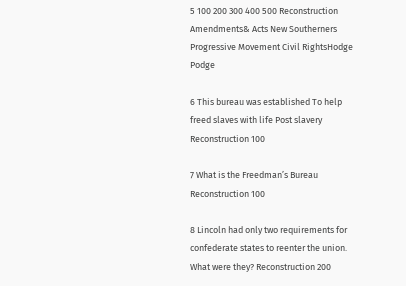5 100 200 300 400 500 Reconstruction Amendments& Acts New Southerners Progressive Movement Civil RightsHodge Podge

6 This bureau was established To help freed slaves with life Post slavery Reconstruction 100

7 What is the Freedman’s Bureau Reconstruction 100

8 Lincoln had only two requirements for confederate states to reenter the union. What were they? Reconstruction 200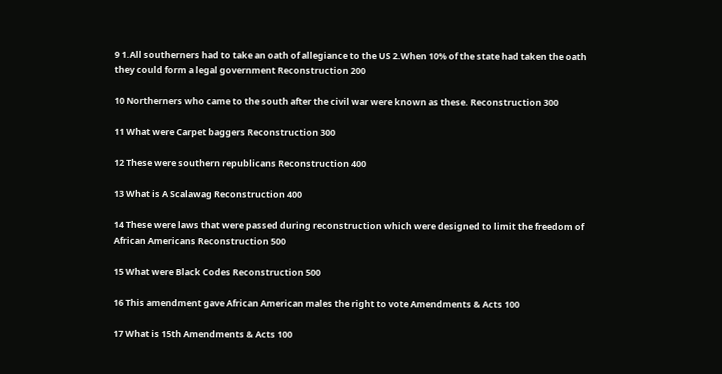9 1.All southerners had to take an oath of allegiance to the US 2.When 10% of the state had taken the oath they could form a legal government Reconstruction 200

10 Northerners who came to the south after the civil war were known as these. Reconstruction 300

11 What were Carpet baggers Reconstruction 300

12 These were southern republicans Reconstruction 400

13 What is A Scalawag Reconstruction 400

14 These were laws that were passed during reconstruction which were designed to limit the freedom of African Americans Reconstruction 500

15 What were Black Codes Reconstruction 500

16 This amendment gave African American males the right to vote Amendments & Acts 100

17 What is 15th Amendments & Acts 100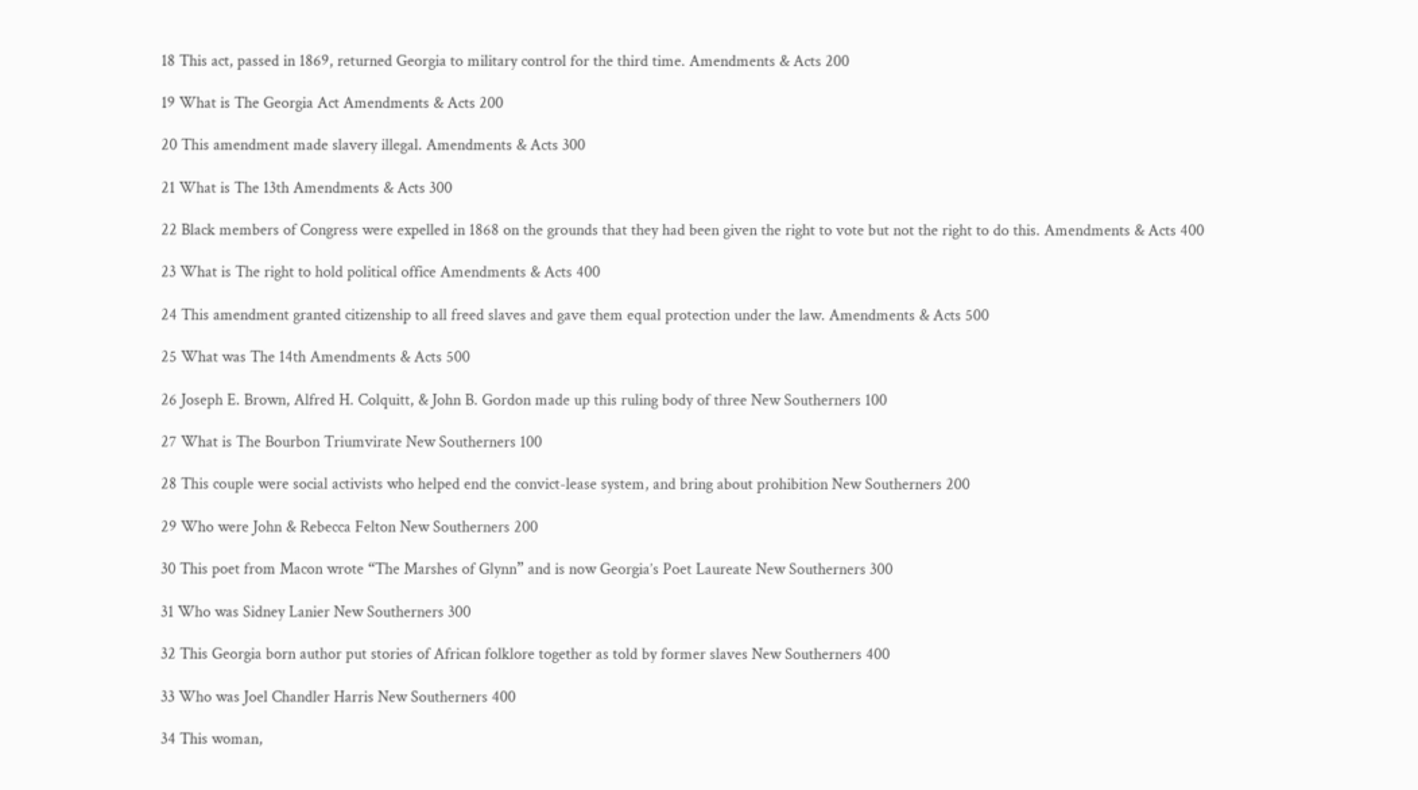18 This act, passed in 1869, returned Georgia to military control for the third time. Amendments & Acts 200

19 What is The Georgia Act Amendments & Acts 200

20 This amendment made slavery illegal. Amendments & Acts 300

21 What is The 13th Amendments & Acts 300

22 Black members of Congress were expelled in 1868 on the grounds that they had been given the right to vote but not the right to do this. Amendments & Acts 400

23 What is The right to hold political office Amendments & Acts 400

24 This amendment granted citizenship to all freed slaves and gave them equal protection under the law. Amendments & Acts 500

25 What was The 14th Amendments & Acts 500

26 Joseph E. Brown, Alfred H. Colquitt, & John B. Gordon made up this ruling body of three New Southerners 100

27 What is The Bourbon Triumvirate New Southerners 100

28 This couple were social activists who helped end the convict-lease system, and bring about prohibition New Southerners 200

29 Who were John & Rebecca Felton New Southerners 200

30 This poet from Macon wrote “The Marshes of Glynn” and is now Georgia’s Poet Laureate New Southerners 300

31 Who was Sidney Lanier New Southerners 300

32 This Georgia born author put stories of African folklore together as told by former slaves New Southerners 400

33 Who was Joel Chandler Harris New Southerners 400

34 This woman,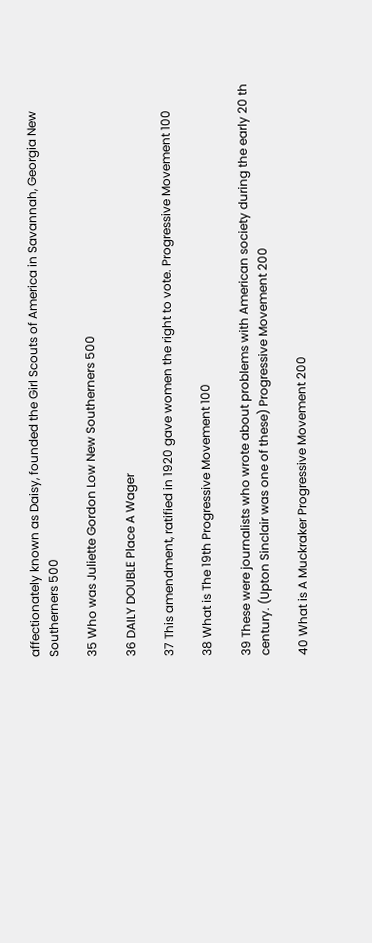affectionately known as Daisy, founded the Girl Scouts of America in Savannah, Georgia New Southerners 500

35 Who was Juliette Gordon Low New Southerners 500

36 DAILY DOUBLE Place A Wager

37 This amendment, ratified in 1920 gave women the right to vote. Progressive Movement 100

38 What is The 19th Progressive Movement 100

39 These were journalists who wrote about problems with American society during the early 20 th century. (Upton Sinclair was one of these) Progressive Movement 200

40 What is A Muckraker Progressive Movement 200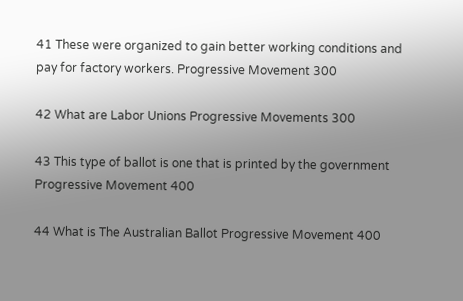41 These were organized to gain better working conditions and pay for factory workers. Progressive Movement 300

42 What are Labor Unions Progressive Movements 300

43 This type of ballot is one that is printed by the government Progressive Movement 400

44 What is The Australian Ballot Progressive Movement 400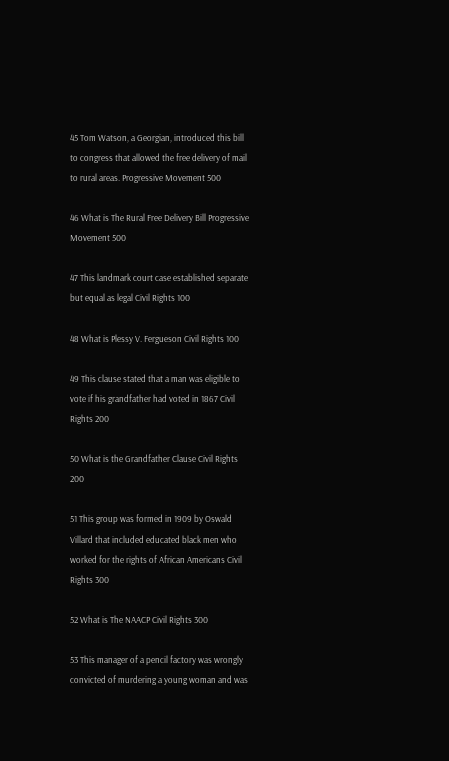45 Tom Watson, a Georgian, introduced this bill to congress that allowed the free delivery of mail to rural areas. Progressive Movement 500

46 What is The Rural Free Delivery Bill Progressive Movement 500

47 This landmark court case established separate but equal as legal Civil Rights 100

48 What is Plessy V. Fergueson Civil Rights 100

49 This clause stated that a man was eligible to vote if his grandfather had voted in 1867 Civil Rights 200

50 What is the Grandfather Clause Civil Rights 200

51 This group was formed in 1909 by Oswald Villard that included educated black men who worked for the rights of African Americans Civil Rights 300

52 What is The NAACP Civil Rights 300

53 This manager of a pencil factory was wrongly convicted of murdering a young woman and was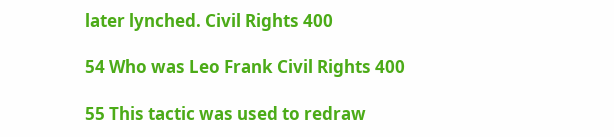later lynched. Civil Rights 400

54 Who was Leo Frank Civil Rights 400

55 This tactic was used to redraw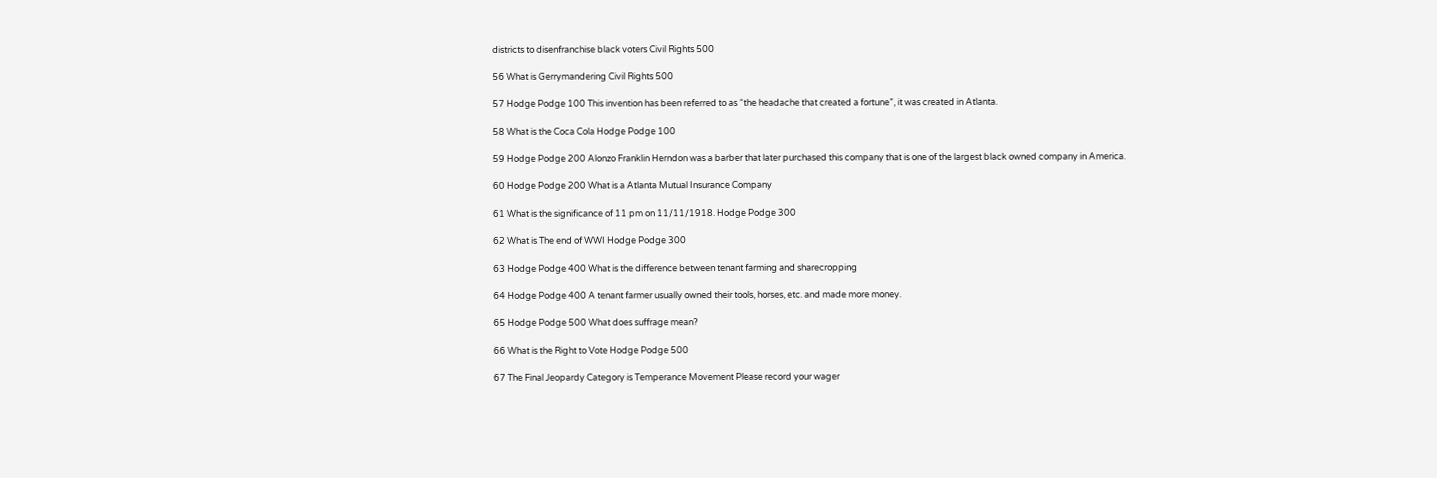districts to disenfranchise black voters Civil Rights 500

56 What is Gerrymandering Civil Rights 500

57 Hodge Podge 100 This invention has been referred to as “the headache that created a fortune”, it was created in Atlanta.

58 What is the Coca Cola Hodge Podge 100

59 Hodge Podge 200 Alonzo Franklin Herndon was a barber that later purchased this company that is one of the largest black owned company in America.

60 Hodge Podge 200 What is a Atlanta Mutual Insurance Company

61 What is the significance of 11 pm on 11/11/1918. Hodge Podge 300

62 What is The end of WWI Hodge Podge 300

63 Hodge Podge 400 What is the difference between tenant farming and sharecropping

64 Hodge Podge 400 A tenant farmer usually owned their tools, horses, etc. and made more money.

65 Hodge Podge 500 What does suffrage mean?

66 What is the Right to Vote Hodge Podge 500

67 The Final Jeopardy Category is Temperance Movement Please record your wager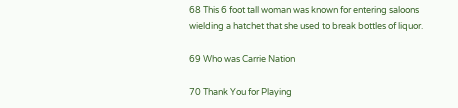68 This 6 foot tall woman was known for entering saloons wielding a hatchet that she used to break bottles of liquor.

69 Who was Carrie Nation

70 Thank You for Playing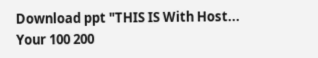Download ppt "THIS IS With Host... Your 100 200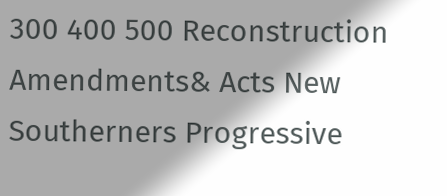300 400 500 Reconstruction Amendments& Acts New Southerners Progressive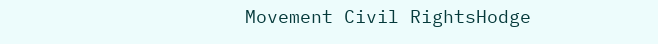Movement Civil RightsHodge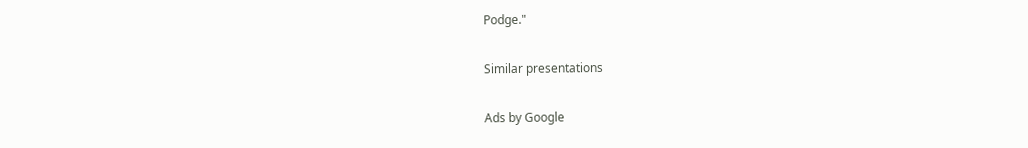Podge."

Similar presentations

Ads by Google